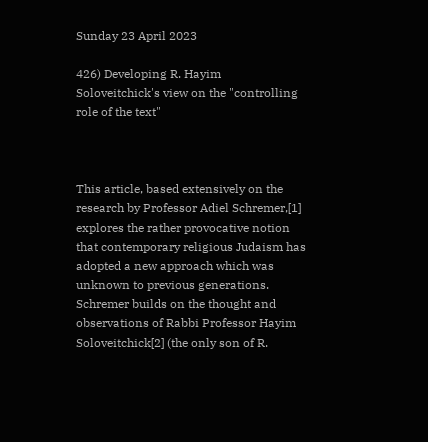Sunday 23 April 2023

426) Developing R. Hayim Soloveitchick's view on the "controlling role of the text"



This article, based extensively on the research by Professor Adiel Schremer,[1] explores the rather provocative notion that contemporary religious Judaism has adopted a new approach which was unknown to previous generations. Schremer builds on the thought and observations of Rabbi Professor Hayim Soloveitchick[2] (the only son of R.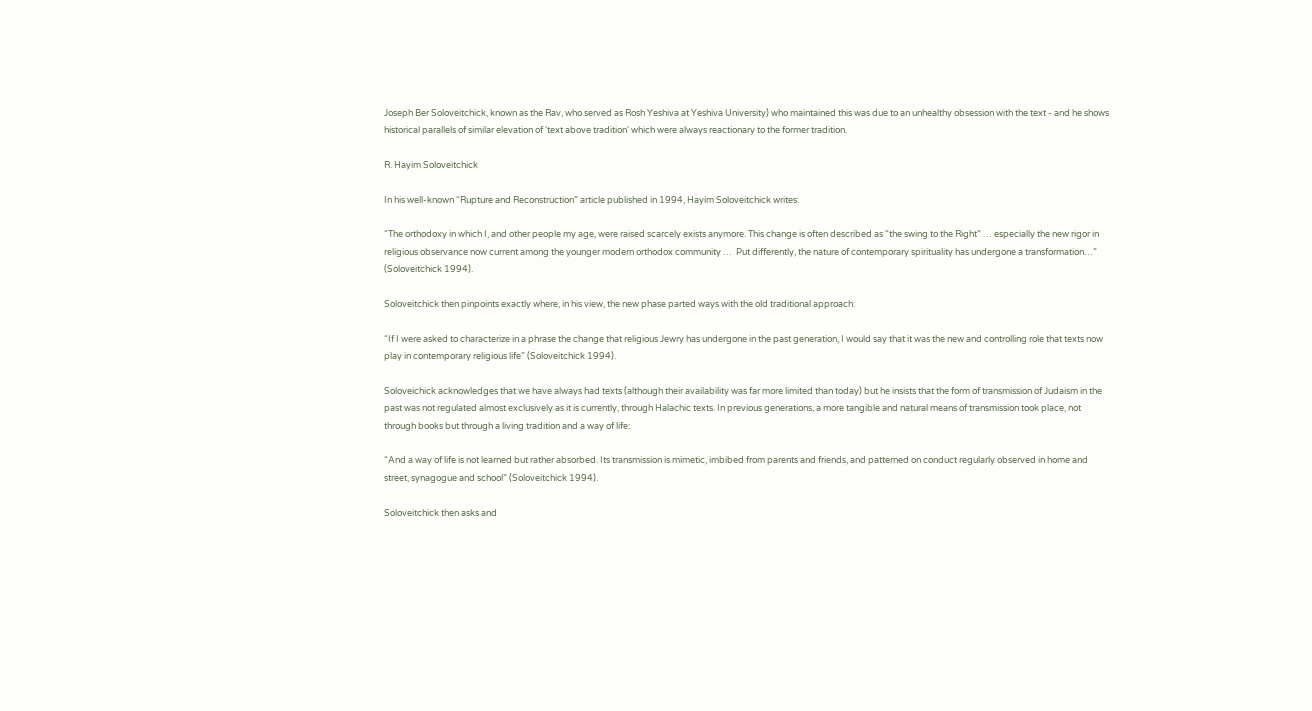Joseph Ber Soloveitchick, known as the Rav, who served as Rosh Yeshiva at Yeshiva University) who maintained this was due to an unhealthy obsession with the text - and he shows historical parallels of similar elevation of 'text above tradition' which were always reactionary to the former tradition.

R. Hayim Soloveitchick

In his well-known “Rupture and Reconstruction” article published in 1994, Hayim Soloveitchick writes:

“The orthodoxy in which I, and other people my age, were raised scarcely exists anymore. This change is often described as “the swing to the Right” … especially the new rigor in religious observance now current among the younger modern orthodox community …  Put differently, the nature of contemporary spirituality has undergone a transformation…” (Soloveitchick 1994).

Soloveitchick then pinpoints exactly where, in his view, the new phase parted ways with the old traditional approach:

“If I were asked to characterize in a phrase the change that religious Jewry has undergone in the past generation, I would say that it was the new and controlling role that texts now play in contemporary religious life” (Soloveitchick 1994).

Soloveichick acknowledges that we have always had texts (although their availability was far more limited than today) but he insists that the form of transmission of Judaism in the past was not regulated almost exclusively as it is currently, through Halachic texts. In previous generations, a more tangible and natural means of transmission took place, not through books but through a living tradition and a way of life:

“And a way of life is not learned but rather absorbed. Its transmission is mimetic, imbibed from parents and friends, and patterned on conduct regularly observed in home and street, synagogue and school” (Soloveitchick 1994).

Soloveitchick then asks and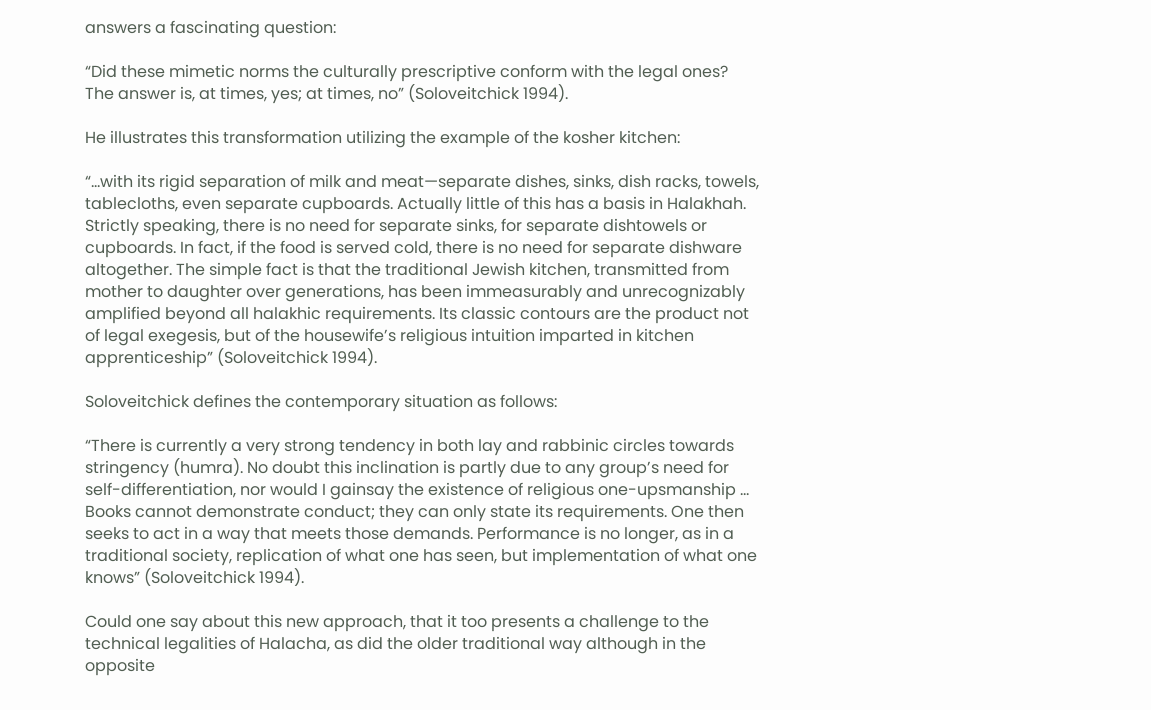answers a fascinating question:

“Did these mimetic norms the culturally prescriptive conform with the legal ones? The answer is, at times, yes; at times, no” (Soloveitchick 1994).

He illustrates this transformation utilizing the example of the kosher kitchen:

“…with its rigid separation of milk and meat—separate dishes, sinks, dish racks, towels, tablecloths, even separate cupboards. Actually little of this has a basis in Halakhah. Strictly speaking, there is no need for separate sinks, for separate dishtowels or cupboards. In fact, if the food is served cold, there is no need for separate dishware altogether. The simple fact is that the traditional Jewish kitchen, transmitted from mother to daughter over generations, has been immeasurably and unrecognizably amplified beyond all halakhic requirements. Its classic contours are the product not of legal exegesis, but of the housewife’s religious intuition imparted in kitchen apprenticeship” (Soloveitchick 1994).

Soloveitchick defines the contemporary situation as follows:

“There is currently a very strong tendency in both lay and rabbinic circles towards stringency (humra). No doubt this inclination is partly due to any group’s need for self-differentiation, nor would I gainsay the existence of religious one-upsmanship … Books cannot demonstrate conduct; they can only state its requirements. One then seeks to act in a way that meets those demands. Performance is no longer, as in a traditional society, replication of what one has seen, but implementation of what one knows” (Soloveitchick 1994).

Could one say about this new approach, that it too presents a challenge to the technical legalities of Halacha, as did the older traditional way although in the opposite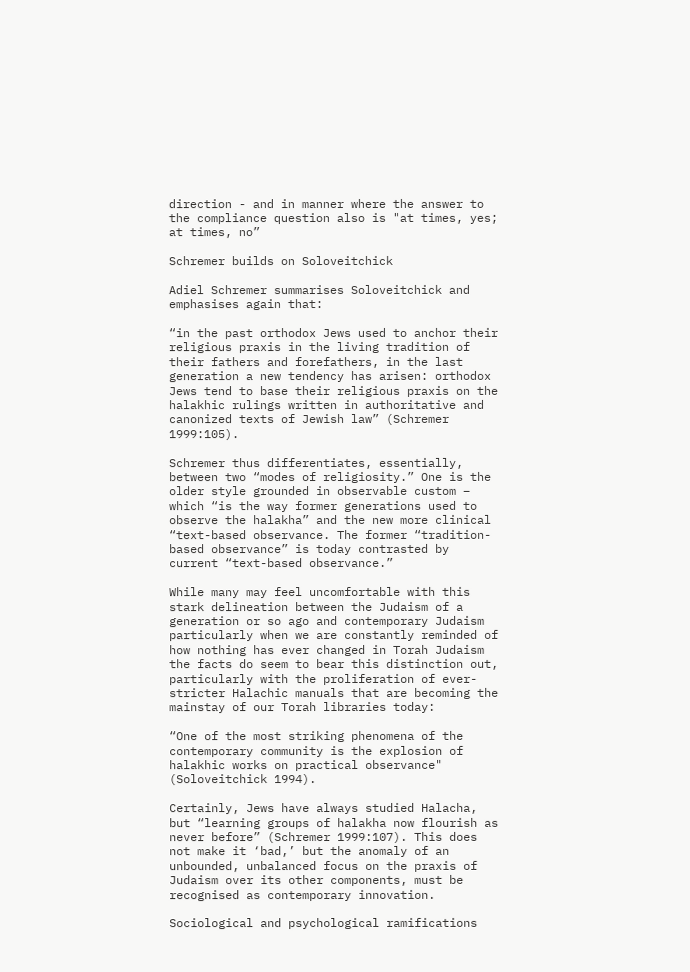direction - and in manner where the answer to the compliance question also is "at times, yes; at times, no”

Schremer builds on Soloveitchick

Adiel Schremer summarises Soloveitchick and emphasises again that:

“in the past orthodox Jews used to anchor their religious praxis in the living tradition of their fathers and forefathers, in the last generation a new tendency has arisen: orthodox Jews tend to base their religious praxis on the halakhic rulings written in authoritative and canonized texts of Jewish law” (Schremer 1999:105).

Schremer thus differentiates, essentially, between two “modes of religiosity.” One is the older style grounded in observable custom – which “is the way former generations used to observe the halakha” and the new more clinical “text-based observance. The former “tradition-based observance” is today contrasted by current “text-based observance.”

While many may feel uncomfortable with this stark delineation between the Judaism of a generation or so ago and contemporary Judaism particularly when we are constantly reminded of how nothing has ever changed in Torah Judaism the facts do seem to bear this distinction out, particularly with the proliferation of ever-stricter Halachic manuals that are becoming the mainstay of our Torah libraries today:

“One of the most striking phenomena of the contemporary community is the explosion of halakhic works on practical observance" (Soloveitchick 1994).

Certainly, Jews have always studied Halacha, but “learning groups of halakha now flourish as never before” (Schremer 1999:107). This does not make it ‘bad,’ but the anomaly of an unbounded, unbalanced focus on the praxis of Judaism over its other components, must be recognised as contemporary innovation.

Sociological and psychological ramifications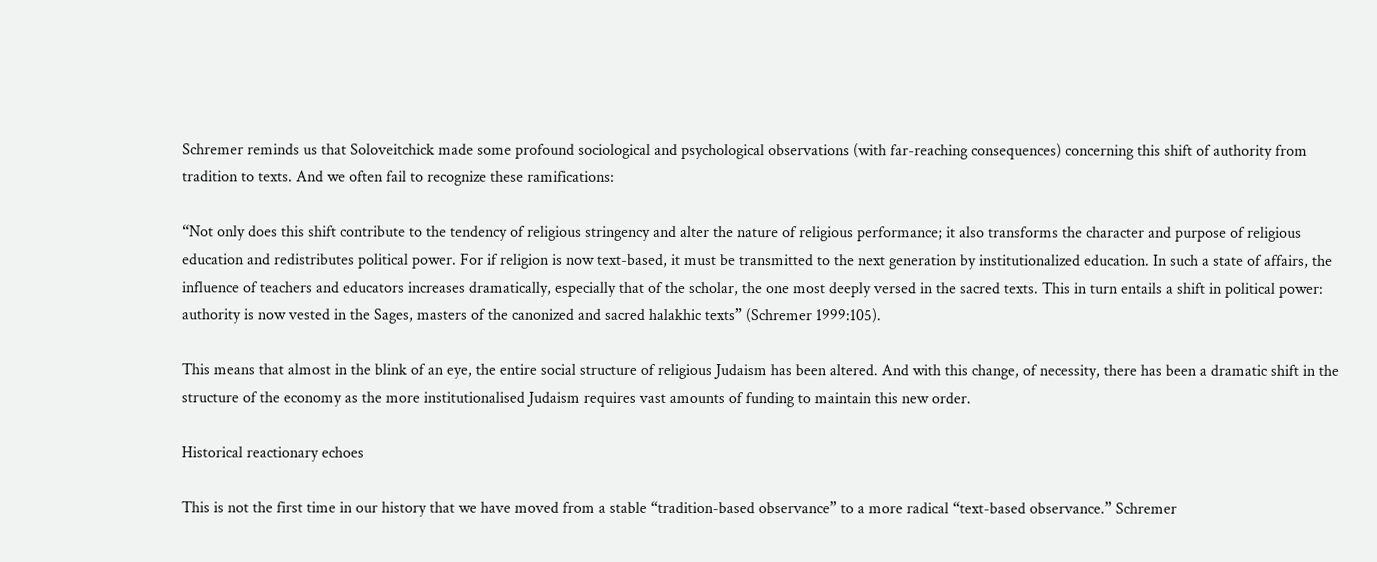Schremer reminds us that Soloveitchick made some profound sociological and psychological observations (with far-reaching consequences) concerning this shift of authority from tradition to texts. And we often fail to recognize these ramifications:

“Not only does this shift contribute to the tendency of religious stringency and alter the nature of religious performance; it also transforms the character and purpose of religious education and redistributes political power. For if religion is now text-based, it must be transmitted to the next generation by institutionalized education. In such a state of affairs, the influence of teachers and educators increases dramatically, especially that of the scholar, the one most deeply versed in the sacred texts. This in turn entails a shift in political power: authority is now vested in the Sages, masters of the canonized and sacred halakhic texts” (Schremer 1999:105).

This means that almost in the blink of an eye, the entire social structure of religious Judaism has been altered. And with this change, of necessity, there has been a dramatic shift in the structure of the economy as the more institutionalised Judaism requires vast amounts of funding to maintain this new order.

Historical reactionary echoes

This is not the first time in our history that we have moved from a stable “tradition-based observance” to a more radical “text-based observance.” Schremer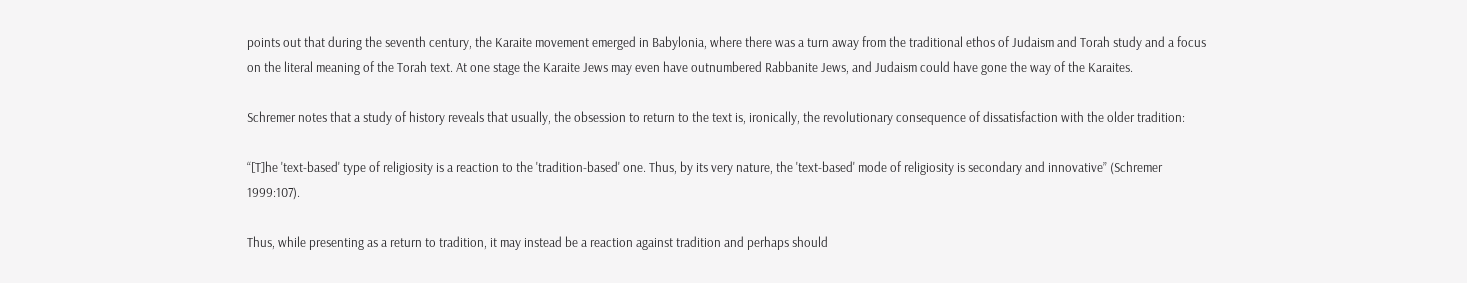points out that during the seventh century, the Karaite movement emerged in Babylonia, where there was a turn away from the traditional ethos of Judaism and Torah study and a focus on the literal meaning of the Torah text. At one stage the Karaite Jews may even have outnumbered Rabbanite Jews, and Judaism could have gone the way of the Karaites.

Schremer notes that a study of history reveals that usually, the obsession to return to the text is, ironically, the revolutionary consequence of dissatisfaction with the older tradition:

“[T]he 'text-based' type of religiosity is a reaction to the 'tradition-based' one. Thus, by its very nature, the 'text-based' mode of religiosity is secondary and innovative” (Schremer 1999:107).

Thus, while presenting as a return to tradition, it may instead be a reaction against tradition and perhaps should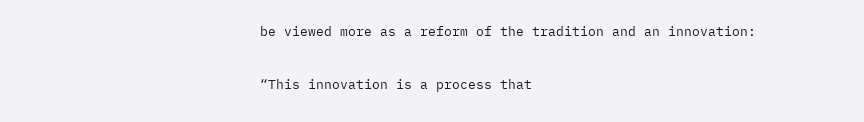be viewed more as a reform of the tradition and an innovation:

“This innovation is a process that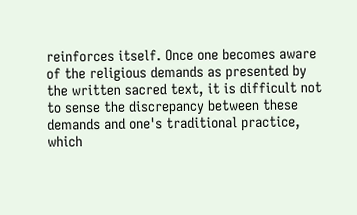reinforces itself. Once one becomes aware of the religious demands as presented by the written sacred text, it is difficult not to sense the discrepancy between these demands and one's traditional practice, which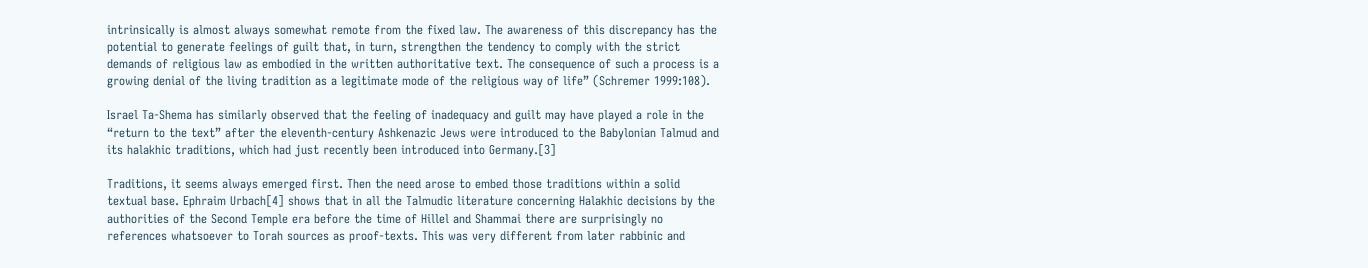intrinsically is almost always somewhat remote from the fixed law. The awareness of this discrepancy has the potential to generate feelings of guilt that, in turn, strengthen the tendency to comply with the strict demands of religious law as embodied in the written authoritative text. The consequence of such a process is a growing denial of the living tradition as a legitimate mode of the religious way of life” (Schremer 1999:108).

Israel Ta-Shema has similarly observed that the feeling of inadequacy and guilt may have played a role in the “return to the text” after the eleventh-century Ashkenazic Jews were introduced to the Babylonian Talmud and its halakhic traditions, which had just recently been introduced into Germany.[3]

Traditions, it seems always emerged first. Then the need arose to embed those traditions within a solid textual base. Ephraim Urbach[4] shows that in all the Talmudic literature concerning Halakhic decisions by the authorities of the Second Temple era before the time of Hillel and Shammai there are surprisingly no references whatsoever to Torah sources as proof-texts. This was very different from later rabbinic and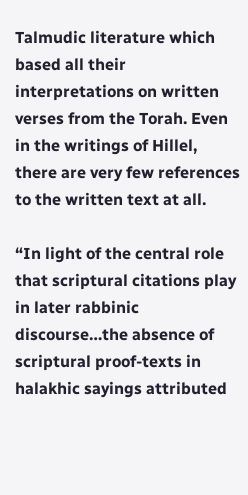Talmudic literature which based all their interpretations on written verses from the Torah. Even in the writings of Hillel, there are very few references to the written text at all.

“In light of the central role that scriptural citations play in later rabbinic discourse…the absence of scriptural proof-texts in halakhic sayings attributed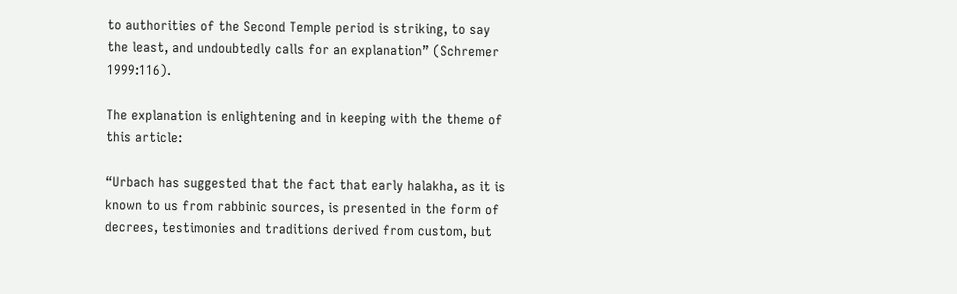to authorities of the Second Temple period is striking, to say the least, and undoubtedly calls for an explanation” (Schremer 1999:116).

The explanation is enlightening and in keeping with the theme of this article:

“Urbach has suggested that the fact that early halakha, as it is known to us from rabbinic sources, is presented in the form of decrees, testimonies and traditions derived from custom, but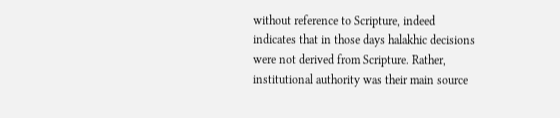without reference to Scripture, indeed indicates that in those days halakhic decisions were not derived from Scripture. Rather, institutional authority was their main source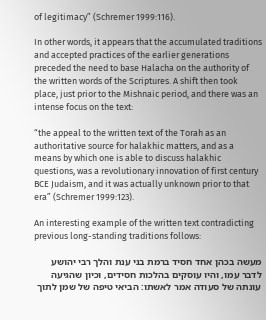of legitimacy” (Schremer 1999:116).

In other words, it appears that the accumulated traditions and accepted practices of the earlier generations preceded the need to base Halacha on the authority of the written words of the Scriptures. A shift then took place, just prior to the Mishnaic period, and there was an intense focus on the text:

“the appeal to the written text of the Torah as an authoritative source for halakhic matters, and as a means by which one is able to discuss halakhic questions, was a revolutionary innovation of first century BCE Judaism, and it was actually unknown prior to that era” (Schremer 1999:123).

An interesting example of the written text contradicting previous long-standing traditions follows:

מעשה בכהן אחד חסיד ברמת בני ענת והלך רבי יהושע לדבר עמו, והיו עוסקים בהלכות חסידים, וכיון שהגיעה עונתה של סעודה אמר לאשתו: הביאי טיפה של שמן לתוך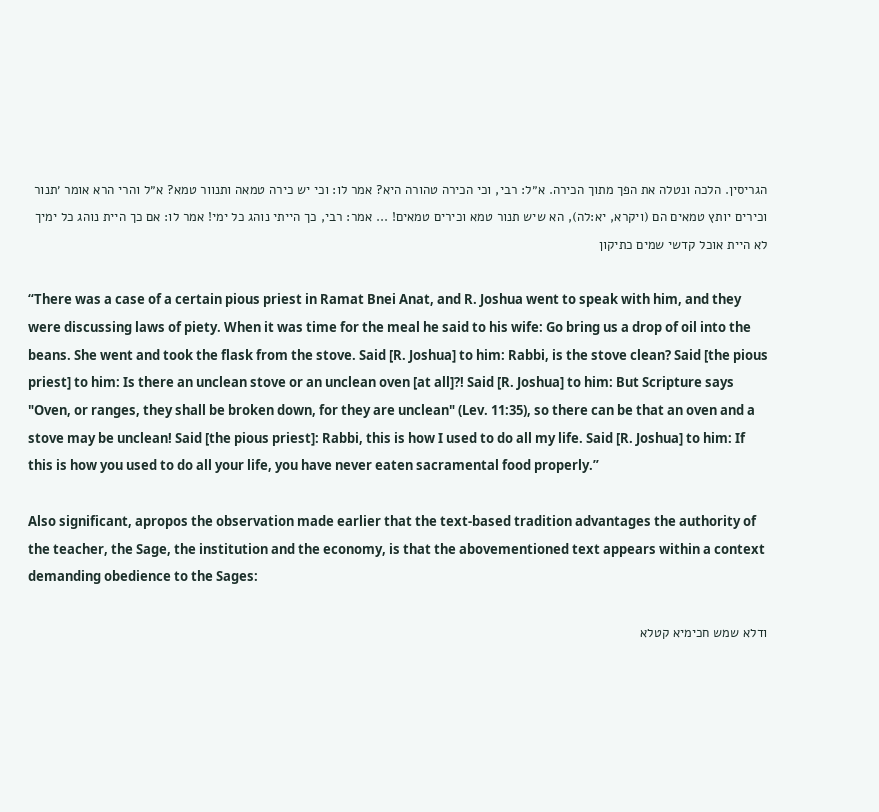הגריסין. הלכה ונטלה את הפך מתוך הכירה. א״ל: רבי, וכי הכירה טהורה היא? אמר לו: וכי יש כירה טמאה ותנוור טמא? א״ל והרי הרא אומר ׳תנור וכירים יותץ טמאים הם (ויקרא, יא:לה), הא שיש תנור טמא וכירים טמאים! ... אמר: רבי, כך הייתי נוהג כל ימי! אמר לו: אם כך היית נוהג כל ימיך לא היית אוכל קדשי שמים כתיקון

“There was a case of a certain pious priest in Ramat Bnei Anat, and R. Joshua went to speak with him, and they were discussing laws of piety. When it was time for the meal he said to his wife: Go bring us a drop of oil into the beans. She went and took the flask from the stove. Said [R. Joshua] to him: Rabbi, is the stove clean? Said [the pious priest] to him: Is there an unclean stove or an unclean oven [at all]?! Said [R. Joshua] to him: But Scripture says "Oven, or ranges, they shall be broken down, for they are unclean" (Lev. 11:35), so there can be that an oven and a stove may be unclean! Said [the pious priest]: Rabbi, this is how I used to do all my life. Said [R. Joshua] to him: If this is how you used to do all your life, you have never eaten sacramental food properly.”

Also significant, apropos the observation made earlier that the text-based tradition advantages the authority of the teacher, the Sage, the institution and the economy, is that the abovementioned text appears within a context demanding obedience to the Sages:

ודלא שמש חכימיא קטלא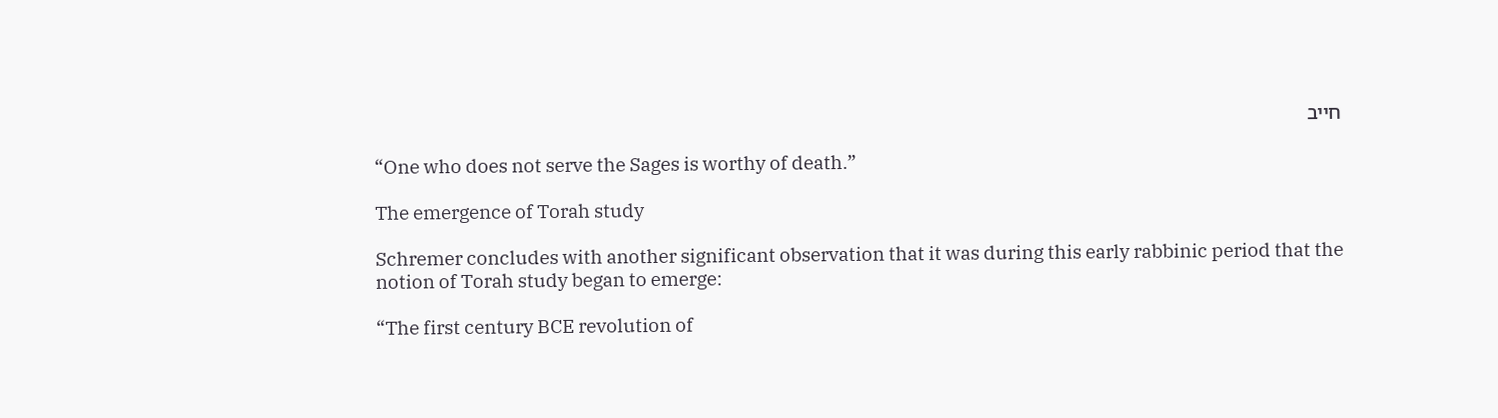חייב

“One who does not serve the Sages is worthy of death.”

The emergence of Torah study

Schremer concludes with another significant observation that it was during this early rabbinic period that the notion of Torah study began to emerge:

“The first century BCE revolution of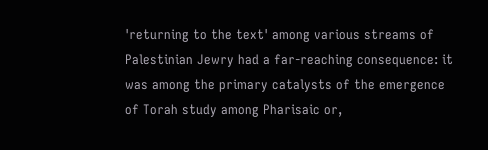'returning to the text' among various streams of Palestinian Jewry had a far-reaching consequence: it was among the primary catalysts of the emergence of Torah study among Pharisaic or,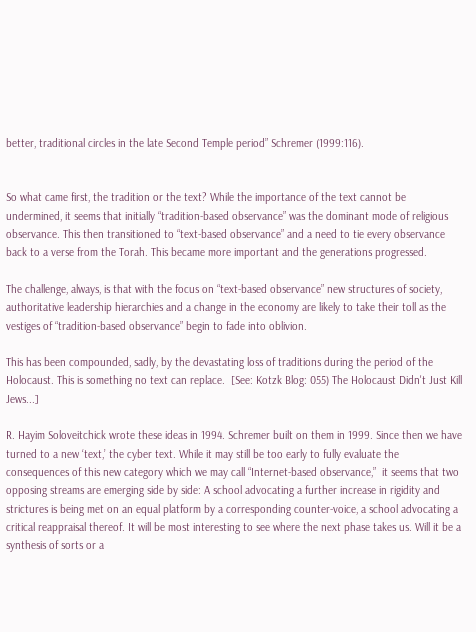better, traditional circles in the late Second Temple period” Schremer (1999:116).


So what came first, the tradition or the text? While the importance of the text cannot be undermined, it seems that initially “tradition-based observance” was the dominant mode of religious observance. This then transitioned to “text-based observance” and a need to tie every observance back to a verse from the Torah. This became more important and the generations progressed.

The challenge, always, is that with the focus on “text-based observance” new structures of society, authoritative leadership hierarchies and a change in the economy are likely to take their toll as the vestiges of “tradition-based observance” begin to fade into oblivion.

This has been compounded, sadly, by the devastating loss of traditions during the period of the Holocaust. This is something no text can replace.  [See: Kotzk Blog: 055) The Holocaust Didn't Just Kill Jews...]

R. Hayim Soloveitchick wrote these ideas in 1994. Schremer built on them in 1999. Since then we have turned to a new ‘text,’ the cyber text. While it may still be too early to fully evaluate the consequences of this new category which we may call “Internet-based observance,”  it seems that two opposing streams are emerging side by side: A school advocating a further increase in rigidity and strictures is being met on an equal platform by a corresponding counter-voice, a school advocating a critical reappraisal thereof. It will be most interesting to see where the next phase takes us. Will it be a synthesis of sorts or a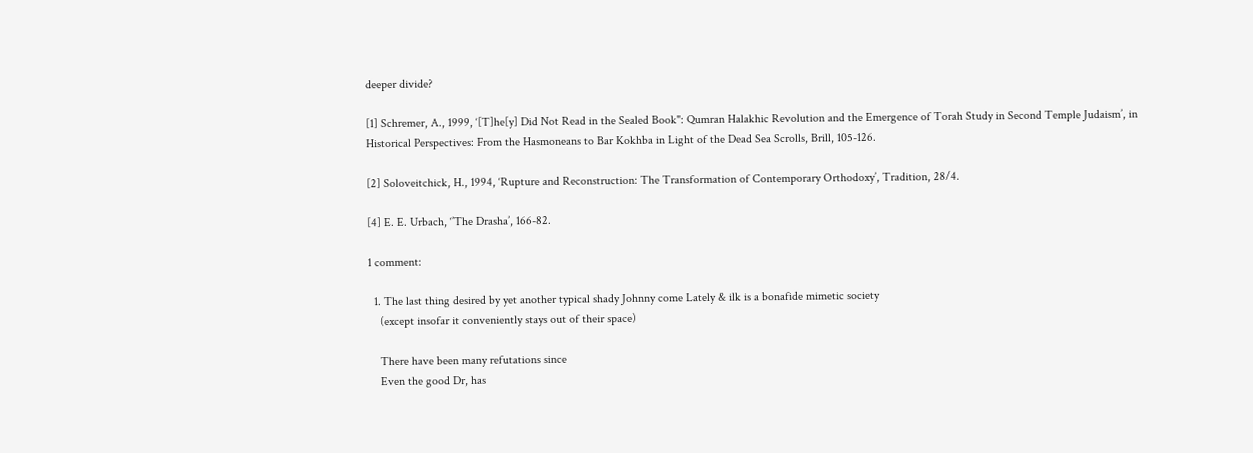deeper divide?

[1] Schremer, A., 1999, ‘[T]he[y] Did Not Read in the Sealed Book": Qumran Halakhic Revolution and the Emergence of Torah Study in Second Temple Judaism’, in Historical Perspectives: From the Hasmoneans to Bar Kokhba in Light of the Dead Sea Scrolls, Brill, 105-126.

[2] Soloveitchick, H., 1994, ‘Rupture and Reconstruction: The Transformation of Contemporary Orthodoxy’, Tradition, 28/4.

[4] E. E. Urbach, ‘’The Drasha’, 166-82.

1 comment:

  1. The last thing desired by yet another typical shady Johnny come Lately & ilk is a bonafide mimetic society
    (except insofar it conveniently stays out of their space)

    There have been many refutations since
    Even the good Dr, has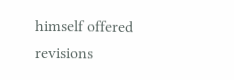himself offered revisions